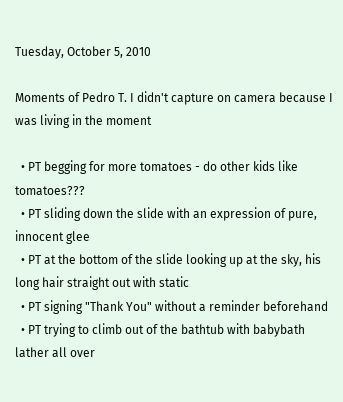Tuesday, October 5, 2010

Moments of Pedro T. I didn't capture on camera because I was living in the moment

  • PT begging for more tomatoes - do other kids like tomatoes???
  • PT sliding down the slide with an expression of pure, innocent glee
  • PT at the bottom of the slide looking up at the sky, his long hair straight out with static
  • PT signing "Thank You" without a reminder beforehand
  • PT trying to climb out of the bathtub with babybath lather all over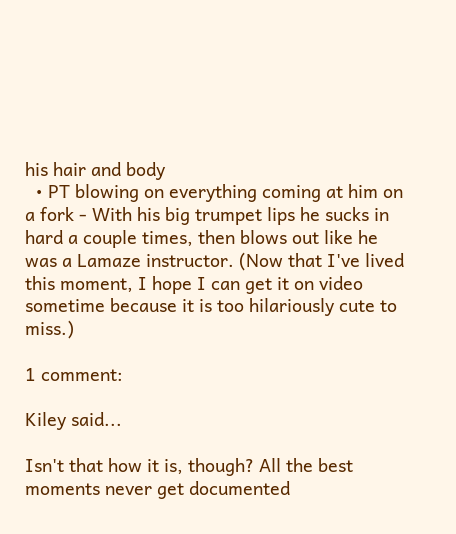his hair and body
  • PT blowing on everything coming at him on a fork - With his big trumpet lips he sucks in hard a couple times, then blows out like he was a Lamaze instructor. (Now that I've lived this moment, I hope I can get it on video sometime because it is too hilariously cute to miss.)

1 comment:

Kiley said...

Isn't that how it is, though? All the best moments never get documented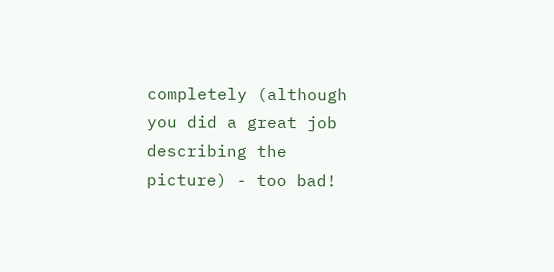completely (although you did a great job describing the picture) - too bad!